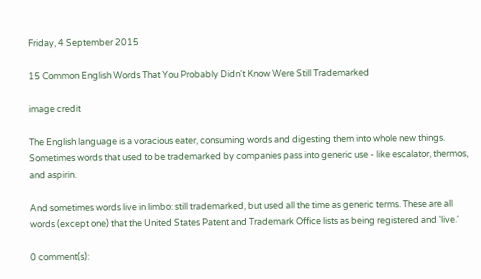Friday, 4 September 2015

15 Common English Words That You Probably Didn't Know Were Still Trademarked

image credit

The English language is a voracious eater, consuming words and digesting them into whole new things. Sometimes words that used to be trademarked by companies pass into generic use - like escalator, thermos, and aspirin.

And sometimes words live in limbo: still trademarked, but used all the time as generic terms. These are all words (except one) that the United States Patent and Trademark Office lists as being registered and 'live.'

0 comment(s):